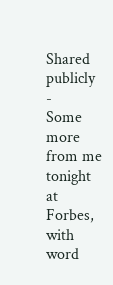Shared publicly  -
Some more from me tonight at Forbes, with word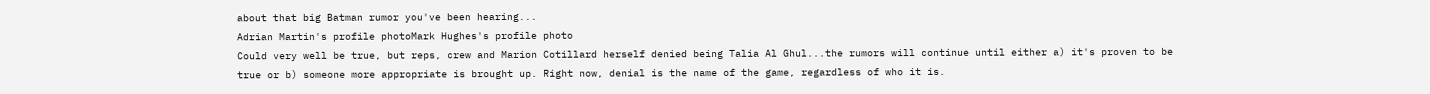about that big Batman rumor you've been hearing...
Adrian Martin's profile photoMark Hughes's profile photo
Could very well be true, but reps, crew and Marion Cotillard herself denied being Talia Al Ghul...the rumors will continue until either a) it's proven to be true or b) someone more appropriate is brought up. Right now, denial is the name of the game, regardless of who it is.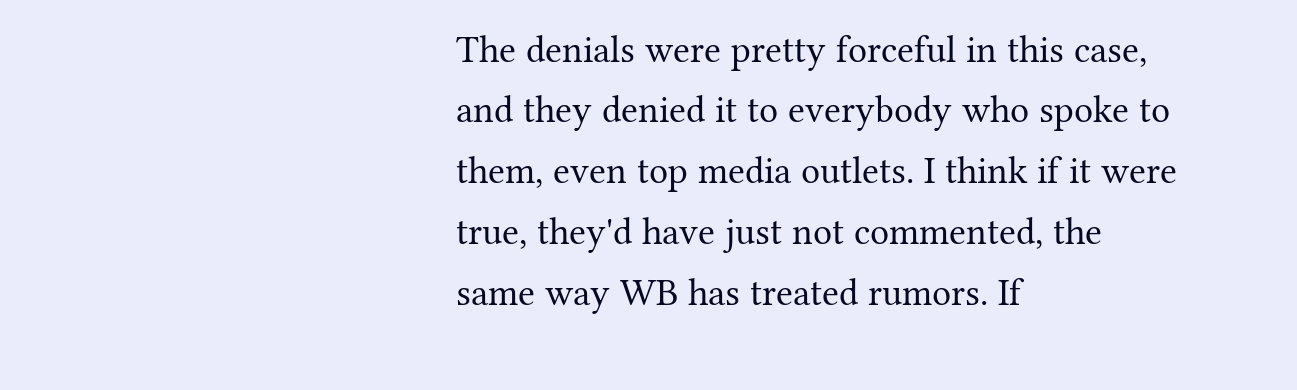The denials were pretty forceful in this case, and they denied it to everybody who spoke to them, even top media outlets. I think if it were true, they'd have just not commented, the same way WB has treated rumors. If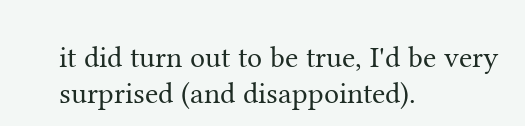it did turn out to be true, I'd be very surprised (and disappointed).